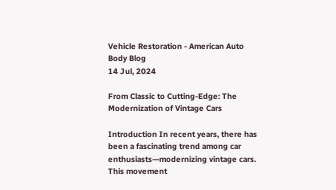Vehicle Restoration - American Auto Body Blog
14 Jul, 2024

From Classic to Cutting-Edge: The Modernization of Vintage Cars

Introduction In recent years, there has been a fascinating trend among car enthusiasts—modernizing vintage cars. This movement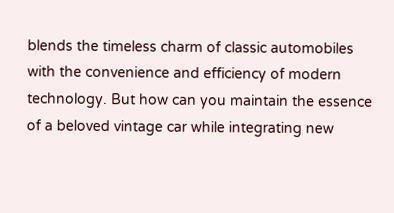blends the timeless charm of classic automobiles with the convenience and efficiency of modern technology. But how can you maintain the essence of a beloved vintage car while integrating new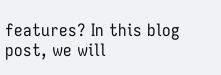features? In this blog post, we will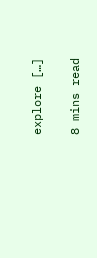explore […]

8 mins read